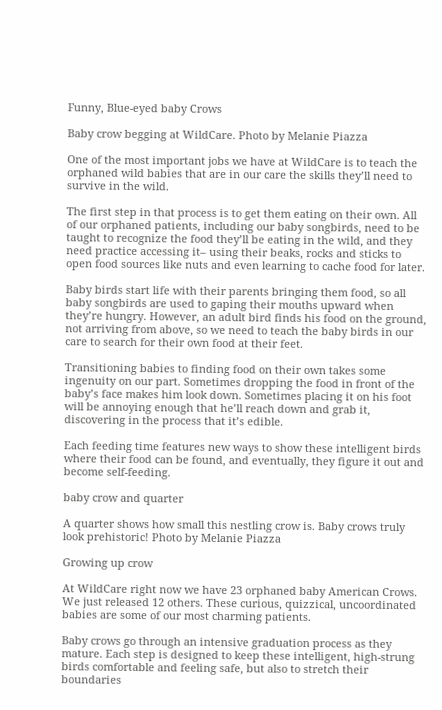Funny, Blue-eyed baby Crows

Baby crow begging at WildCare. Photo by Melanie Piazza

One of the most important jobs we have at WildCare is to teach the orphaned wild babies that are in our care the skills they’ll need to survive in the wild.

The first step in that process is to get them eating on their own. All of our orphaned patients, including our baby songbirds, need to be taught to recognize the food they’ll be eating in the wild, and they need practice accessing it– using their beaks, rocks and sticks to open food sources like nuts and even learning to cache food for later.

Baby birds start life with their parents bringing them food, so all baby songbirds are used to gaping their mouths upward when they’re hungry. However, an adult bird finds his food on the ground, not arriving from above, so we need to teach the baby birds in our care to search for their own food at their feet.

Transitioning babies to finding food on their own takes some ingenuity on our part. Sometimes dropping the food in front of the baby’s face makes him look down. Sometimes placing it on his foot will be annoying enough that he’ll reach down and grab it, discovering in the process that it’s edible.

Each feeding time features new ways to show these intelligent birds where their food can be found, and eventually, they figure it out and become self-feeding.

baby crow and quarter

A quarter shows how small this nestling crow is. Baby crows truly look prehistoric! Photo by Melanie Piazza

Growing up crow

At WildCare right now we have 23 orphaned baby American Crows. We just released 12 others. These curious, quizzical, uncoordinated babies are some of our most charming patients.

Baby crows go through an intensive graduation process as they mature. Each step is designed to keep these intelligent, high-strung birds comfortable and feeling safe, but also to stretch their boundaries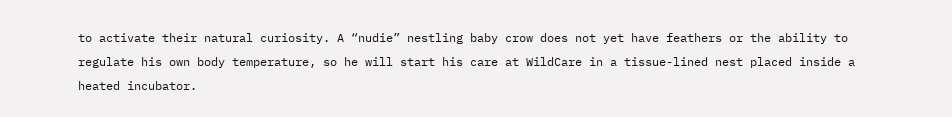to activate their natural curiosity. A “nudie” nestling baby crow does not yet have feathers or the ability to regulate his own body temperature, so he will start his care at WildCare in a tissue-lined nest placed inside a heated incubator.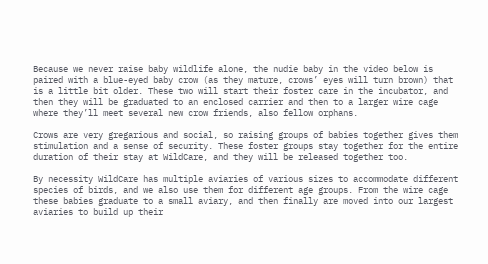Because we never raise baby wildlife alone, the nudie baby in the video below is paired with a blue-eyed baby crow (as they mature, crows’ eyes will turn brown) that is a little bit older. These two will start their foster care in the incubator, and then they will be graduated to an enclosed carrier and then to a larger wire cage where they’ll meet several new crow friends, also fellow orphans.

Crows are very gregarious and social, so raising groups of babies together gives them stimulation and a sense of security. These foster groups stay together for the entire duration of their stay at WildCare, and they will be released together too.

By necessity WildCare has multiple aviaries of various sizes to accommodate different species of birds, and we also use them for different age groups. From the wire cage these babies graduate to a small aviary, and then finally are moved into our largest aviaries to build up their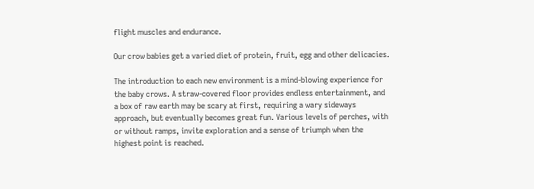flight muscles and endurance.

Our crow babies get a varied diet of protein, fruit, egg and other delicacies.

The introduction to each new environment is a mind-blowing experience for the baby crows. A straw-covered floor provides endless entertainment, and a box of raw earth may be scary at first, requiring a wary sideways approach, but eventually becomes great fun. Various levels of perches, with or without ramps, invite exploration and a sense of triumph when the highest point is reached.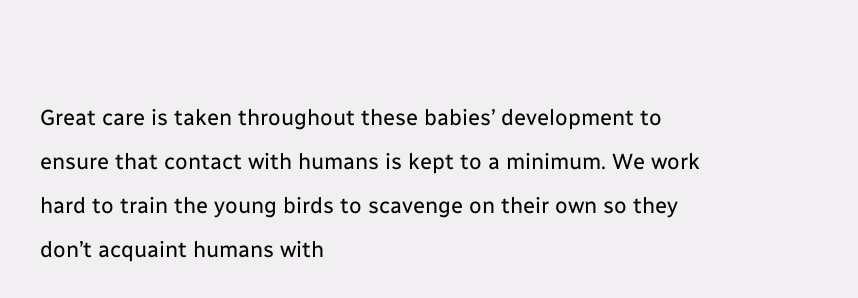Great care is taken throughout these babies’ development to ensure that contact with humans is kept to a minimum. We work hard to train the young birds to scavenge on their own so they don’t acquaint humans with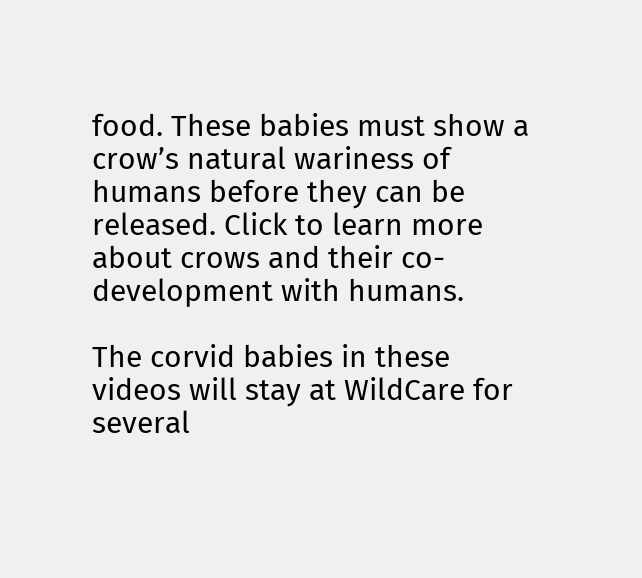food. These babies must show a crow’s natural wariness of humans before they can be released. Click to learn more about crows and their co-development with humans.

The corvid babies in these videos will stay at WildCare for several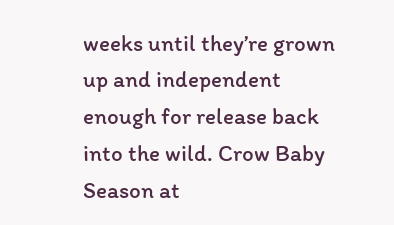weeks until they’re grown up and independent enough for release back into the wild. Crow Baby Season at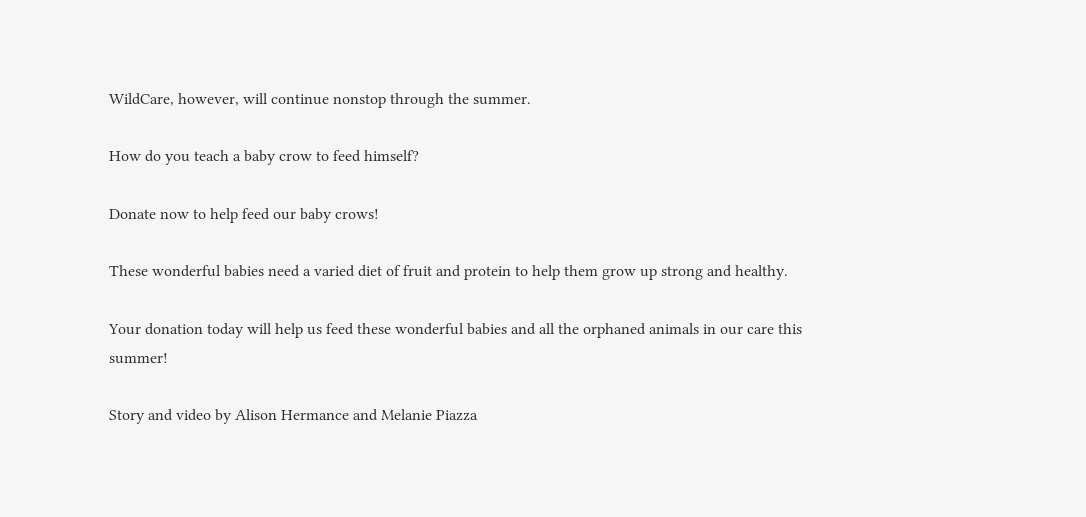WildCare, however, will continue nonstop through the summer.

How do you teach a baby crow to feed himself?

Donate now to help feed our baby crows!

These wonderful babies need a varied diet of fruit and protein to help them grow up strong and healthy.

Your donation today will help us feed these wonderful babies and all the orphaned animals in our care this summer!

Story and video by Alison Hermance and Melanie Piazza